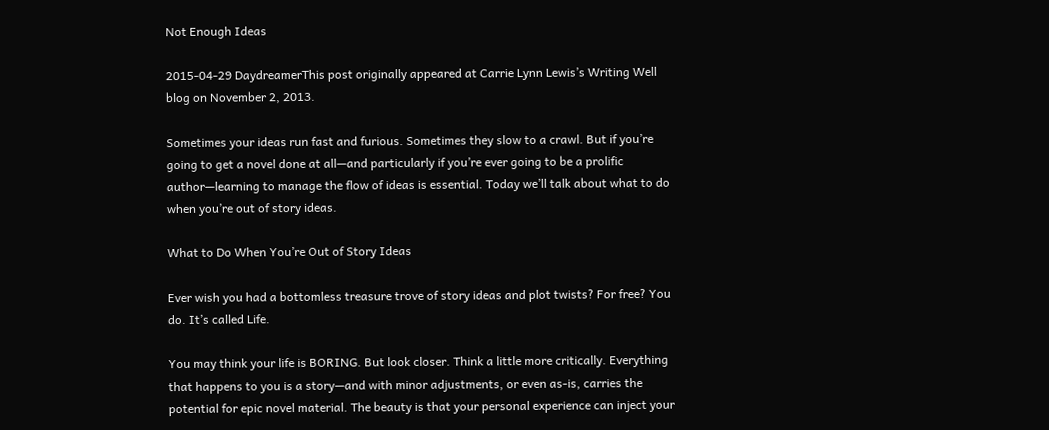Not Enough Ideas

2015-04-29 DaydreamerThis post originally appeared at Carrie Lynn Lewis’s Writing Well blog on November 2, 2013.

Sometimes your ideas run fast and furious. Sometimes they slow to a crawl. But if you’re going to get a novel done at all—and particularly if you’re ever going to be a prolific author—learning to manage the flow of ideas is essential. Today we’ll talk about what to do when you’re out of story ideas.

What to Do When You’re Out of Story Ideas

Ever wish you had a bottomless treasure trove of story ideas and plot twists? For free? You do. It’s called Life.

You may think your life is BORING. But look closer. Think a little more critically. Everything that happens to you is a story—and with minor adjustments, or even as-is, carries the potential for epic novel material. The beauty is that your personal experience can inject your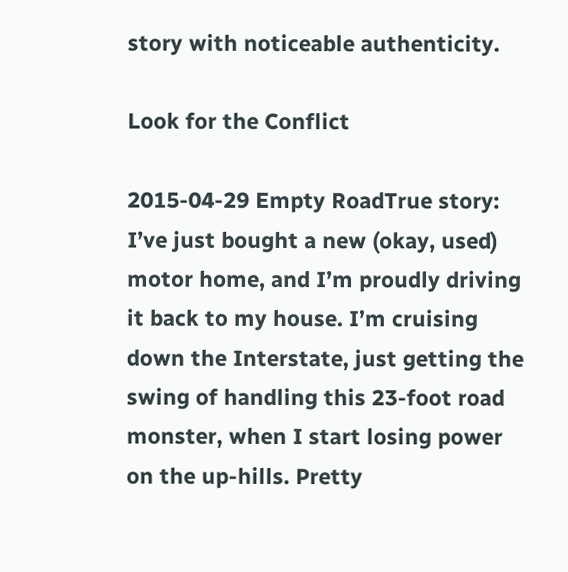story with noticeable authenticity.

Look for the Conflict

2015-04-29 Empty RoadTrue story: I’ve just bought a new (okay, used) motor home, and I’m proudly driving it back to my house. I’m cruising down the Interstate, just getting the swing of handling this 23-foot road monster, when I start losing power on the up-hills. Pretty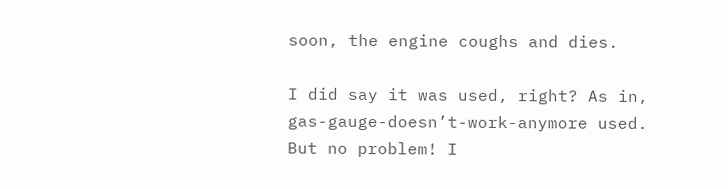soon, the engine coughs and dies.

I did say it was used, right? As in, gas-gauge-doesn’t-work-anymore used. But no problem! I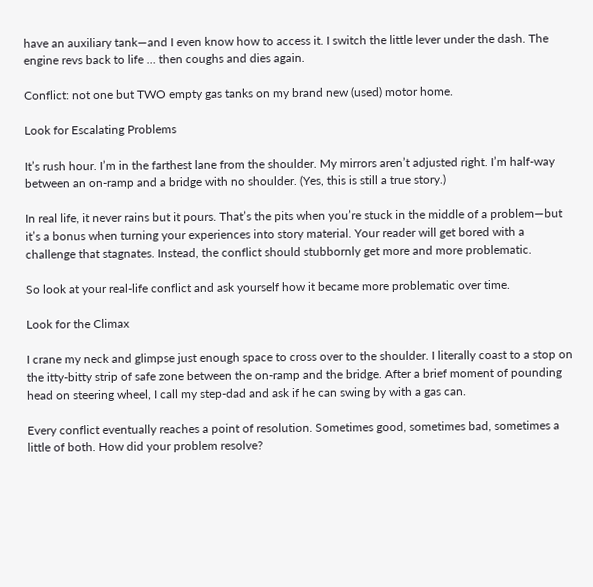have an auxiliary tank—and I even know how to access it. I switch the little lever under the dash. The engine revs back to life … then coughs and dies again.

Conflict: not one but TWO empty gas tanks on my brand new (used) motor home.

Look for Escalating Problems

It’s rush hour. I’m in the farthest lane from the shoulder. My mirrors aren’t adjusted right. I’m half-way between an on-ramp and a bridge with no shoulder. (Yes, this is still a true story.)

In real life, it never rains but it pours. That’s the pits when you’re stuck in the middle of a problem—but it’s a bonus when turning your experiences into story material. Your reader will get bored with a challenge that stagnates. Instead, the conflict should stubbornly get more and more problematic.

So look at your real-life conflict and ask yourself how it became more problematic over time.

Look for the Climax

I crane my neck and glimpse just enough space to cross over to the shoulder. I literally coast to a stop on the itty-bitty strip of safe zone between the on-ramp and the bridge. After a brief moment of pounding head on steering wheel, I call my step-dad and ask if he can swing by with a gas can.

Every conflict eventually reaches a point of resolution. Sometimes good, sometimes bad, sometimes a little of both. How did your problem resolve?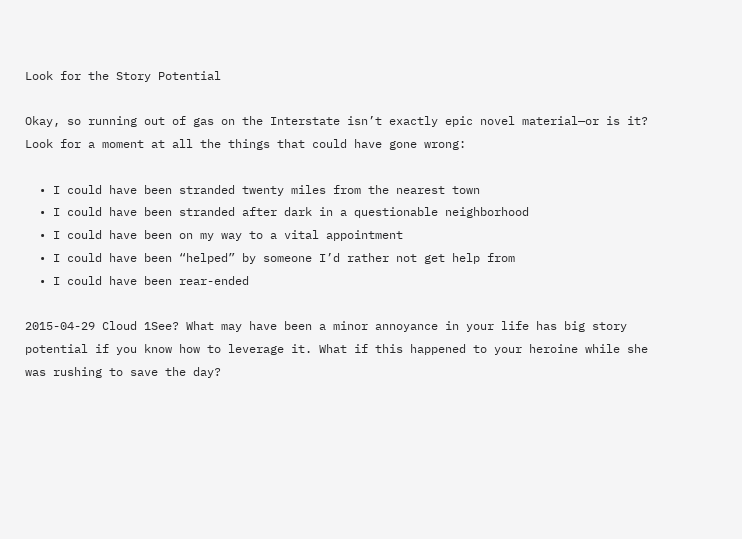Look for the Story Potential

Okay, so running out of gas on the Interstate isn’t exactly epic novel material—or is it? Look for a moment at all the things that could have gone wrong:

  • I could have been stranded twenty miles from the nearest town
  • I could have been stranded after dark in a questionable neighborhood
  • I could have been on my way to a vital appointment
  • I could have been “helped” by someone I’d rather not get help from
  • I could have been rear-ended

2015-04-29 Cloud 1See? What may have been a minor annoyance in your life has big story potential if you know how to leverage it. What if this happened to your heroine while she was rushing to save the day?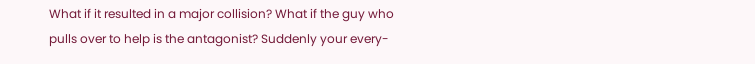What if it resulted in a major collision? What if the guy who pulls over to help is the antagonist? Suddenly your every-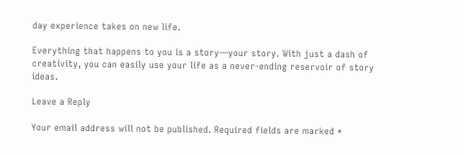day experience takes on new life.

Everything that happens to you is a story—your story. With just a dash of creativity, you can easily use your life as a never-ending reservoir of story ideas.

Leave a Reply

Your email address will not be published. Required fields are marked *